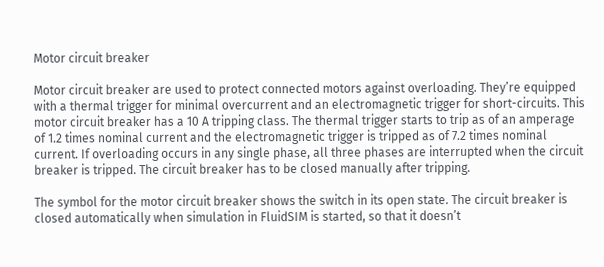Motor circuit breaker

Motor circuit breaker are used to protect connected motors against overloading. They’re equipped with a thermal trigger for minimal overcurrent and an electromagnetic trigger for short-circuits. This motor circuit breaker has a 10 A tripping class. The thermal trigger starts to trip as of an amperage of 1.2 times nominal current and the electromagnetic trigger is tripped as of 7.2 times nominal current. If overloading occurs in any single phase, all three phases are interrupted when the circuit breaker is tripped. The circuit breaker has to be closed manually after tripping.

The symbol for the motor circuit breaker shows the switch in its open state. The circuit breaker is closed automatically when simulation in FluidSIM is started, so that it doesn’t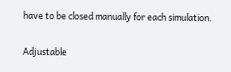have to be closed manually for each simulation.

Adjustable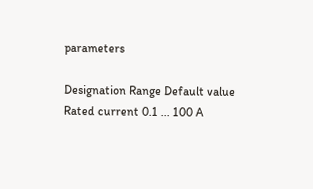parameters

Designation Range Default value
Rated current 0.1 ... 100 A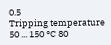0.5
Tripping temperature 50 ... 150 °C 80